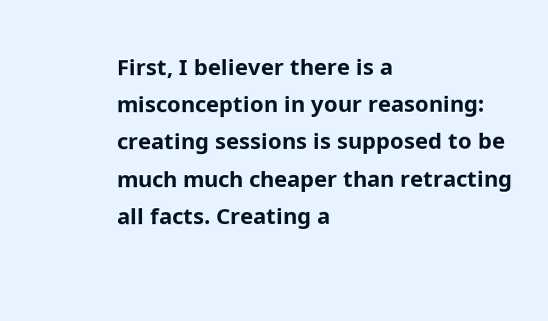First, I believer there is a misconception in your reasoning: creating sessions is supposed to be much much cheaper than retracting all facts. Creating a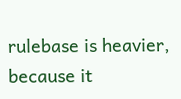rulebase is heavier, because it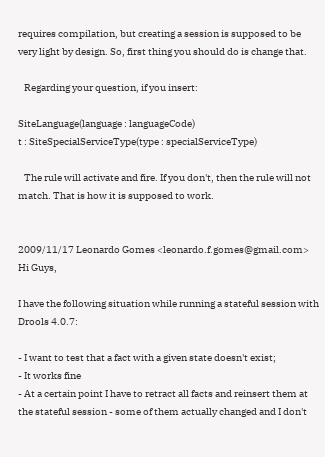requires compilation, but creating a session is supposed to be very light by design. So, first thing you should do is change that.

   Regarding your question, if you insert:

SiteLanguage(language : languageCode)
t : SiteSpecialServiceType(type : specialServiceType)

   The rule will activate and fire. If you don't, then the rule will not match. That is how it is supposed to work.


2009/11/17 Leonardo Gomes <leonardo.f.gomes@gmail.com>
Hi Guys,

I have the following situation while running a stateful session with Drools 4.0.7:

- I want to test that a fact with a given state doesn't exist;
- It works fine
- At a certain point I have to retract all facts and reinsert them at the stateful session - some of them actually changed and I don't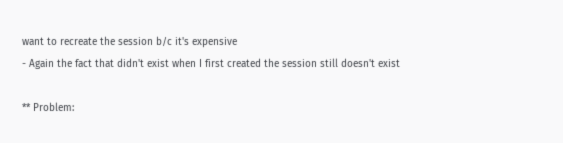want to recreate the session b/c it's expensive
- Again the fact that didn't exist when I first created the session still doesn't exist

** Problem: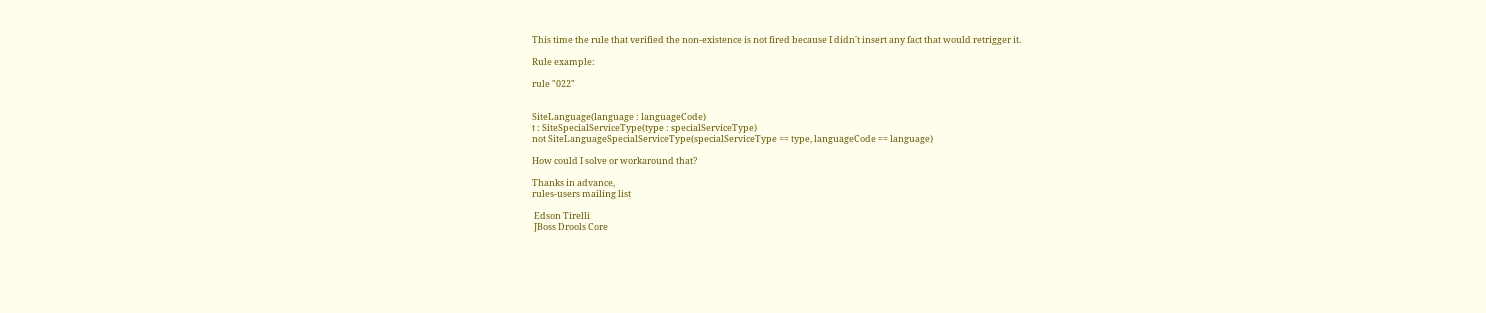This time the rule that verified the non-existence is not fired because I didn't insert any fact that would retrigger it.

Rule example:

rule "022"


SiteLanguage(language : languageCode)
t : SiteSpecialServiceType(type : specialServiceType)
not SiteLanguageSpecialServiceType(specialServiceType == type, languageCode == language)

How could I solve or workaround that?

Thanks in advance,
rules-users mailing list

 Edson Tirelli
 JBoss Drools Core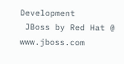Development
 JBoss by Red Hat @ www.jboss.com